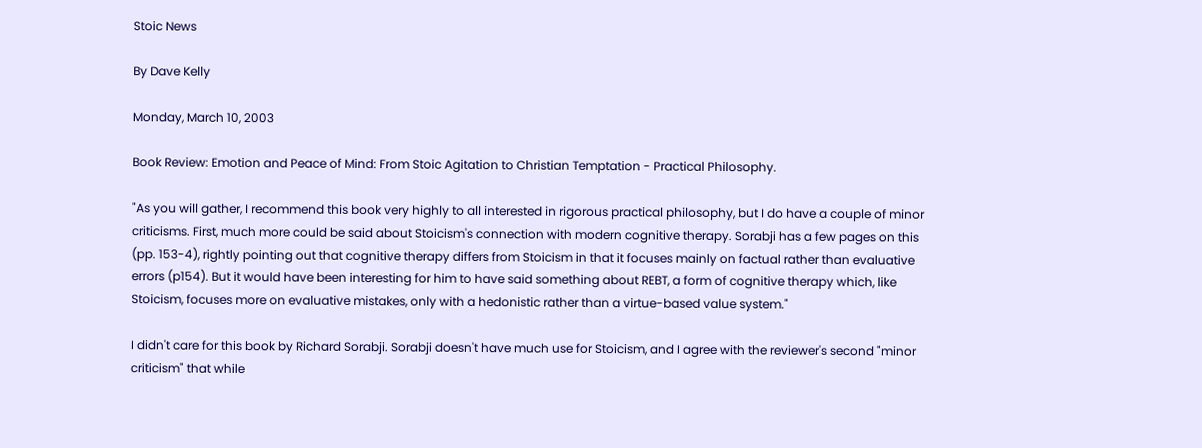Stoic News

By Dave Kelly

Monday, March 10, 2003

Book Review: Emotion and Peace of Mind: From Stoic Agitation to Christian Temptation - Practical Philosophy.

"As you will gather, I recommend this book very highly to all interested in rigorous practical philosophy, but I do have a couple of minor criticisms. First, much more could be said about Stoicism's connection with modern cognitive therapy. Sorabji has a few pages on this (pp. 153-4), rightly pointing out that cognitive therapy differs from Stoicism in that it focuses mainly on factual rather than evaluative errors (p154). But it would have been interesting for him to have said something about REBT, a form of cognitive therapy which, like Stoicism, focuses more on evaluative mistakes, only with a hedonistic rather than a virtue-based value system."

I didn't care for this book by Richard Sorabji. Sorabji doesn't have much use for Stoicism, and I agree with the reviewer's second "minor criticism" that while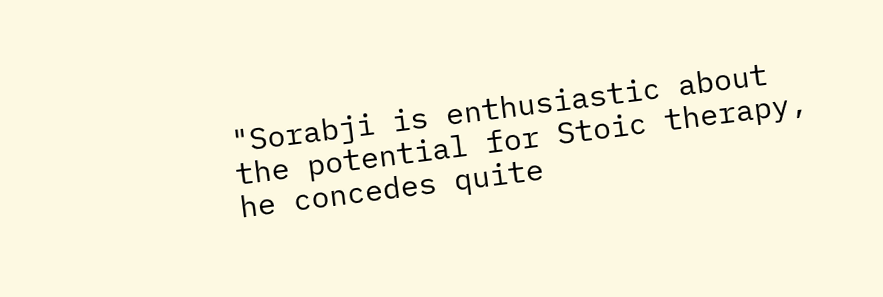"Sorabji is enthusiastic about the potential for Stoic therapy, he concedes quite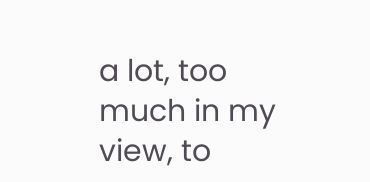a lot, too much in my view, to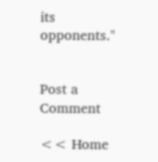its opponents."


Post a Comment

<< Home